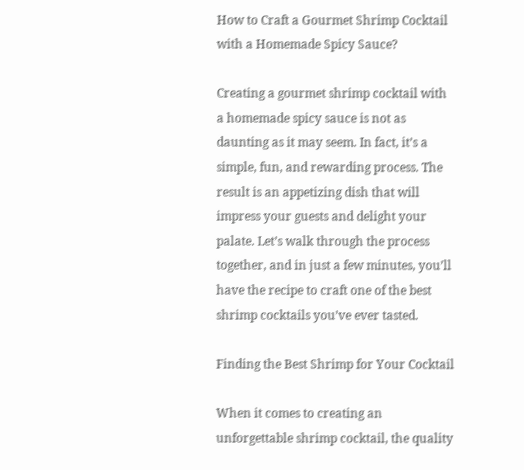How to Craft a Gourmet Shrimp Cocktail with a Homemade Spicy Sauce?

Creating a gourmet shrimp cocktail with a homemade spicy sauce is not as daunting as it may seem. In fact, it’s a simple, fun, and rewarding process. The result is an appetizing dish that will impress your guests and delight your palate. Let’s walk through the process together, and in just a few minutes, you’ll have the recipe to craft one of the best shrimp cocktails you’ve ever tasted.

Finding the Best Shrimp for Your Cocktail

When it comes to creating an unforgettable shrimp cocktail, the quality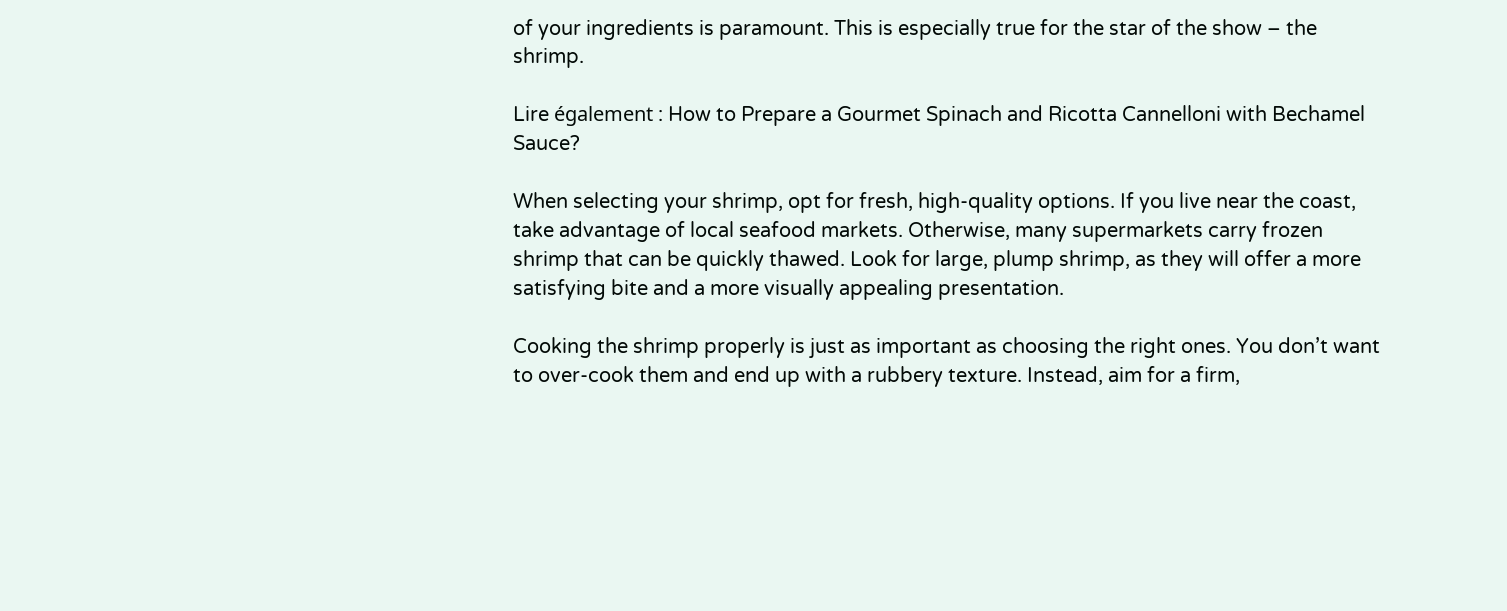of your ingredients is paramount. This is especially true for the star of the show – the shrimp.

Lire également : How to Prepare a Gourmet Spinach and Ricotta Cannelloni with Bechamel Sauce?

When selecting your shrimp, opt for fresh, high-quality options. If you live near the coast, take advantage of local seafood markets. Otherwise, many supermarkets carry frozen shrimp that can be quickly thawed. Look for large, plump shrimp, as they will offer a more satisfying bite and a more visually appealing presentation.

Cooking the shrimp properly is just as important as choosing the right ones. You don’t want to over-cook them and end up with a rubbery texture. Instead, aim for a firm,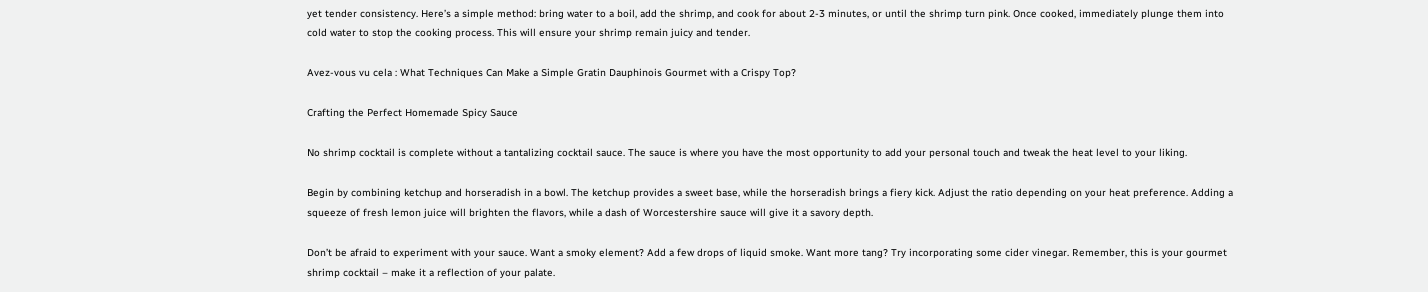yet tender consistency. Here’s a simple method: bring water to a boil, add the shrimp, and cook for about 2-3 minutes, or until the shrimp turn pink. Once cooked, immediately plunge them into cold water to stop the cooking process. This will ensure your shrimp remain juicy and tender.

Avez-vous vu cela : What Techniques Can Make a Simple Gratin Dauphinois Gourmet with a Crispy Top?

Crafting the Perfect Homemade Spicy Sauce

No shrimp cocktail is complete without a tantalizing cocktail sauce. The sauce is where you have the most opportunity to add your personal touch and tweak the heat level to your liking.

Begin by combining ketchup and horseradish in a bowl. The ketchup provides a sweet base, while the horseradish brings a fiery kick. Adjust the ratio depending on your heat preference. Adding a squeeze of fresh lemon juice will brighten the flavors, while a dash of Worcestershire sauce will give it a savory depth.

Don’t be afraid to experiment with your sauce. Want a smoky element? Add a few drops of liquid smoke. Want more tang? Try incorporating some cider vinegar. Remember, this is your gourmet shrimp cocktail – make it a reflection of your palate.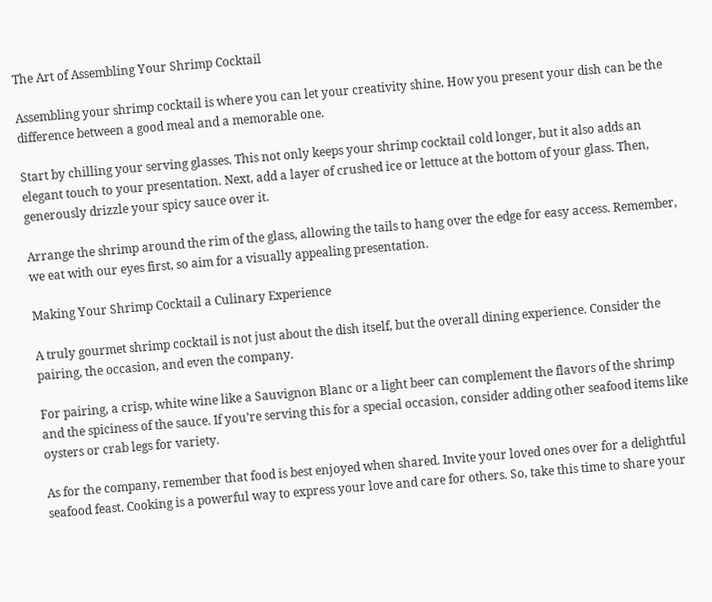The Art of Assembling Your Shrimp Cocktail

Assembling your shrimp cocktail is where you can let your creativity shine. How you present your dish can be the difference between a good meal and a memorable one.

Start by chilling your serving glasses. This not only keeps your shrimp cocktail cold longer, but it also adds an elegant touch to your presentation. Next, add a layer of crushed ice or lettuce at the bottom of your glass. Then, generously drizzle your spicy sauce over it.

Arrange the shrimp around the rim of the glass, allowing the tails to hang over the edge for easy access. Remember, we eat with our eyes first, so aim for a visually appealing presentation.

Making Your Shrimp Cocktail a Culinary Experience

A truly gourmet shrimp cocktail is not just about the dish itself, but the overall dining experience. Consider the pairing, the occasion, and even the company.

For pairing, a crisp, white wine like a Sauvignon Blanc or a light beer can complement the flavors of the shrimp and the spiciness of the sauce. If you’re serving this for a special occasion, consider adding other seafood items like oysters or crab legs for variety.

As for the company, remember that food is best enjoyed when shared. Invite your loved ones over for a delightful seafood feast. Cooking is a powerful way to express your love and care for others. So, take this time to share your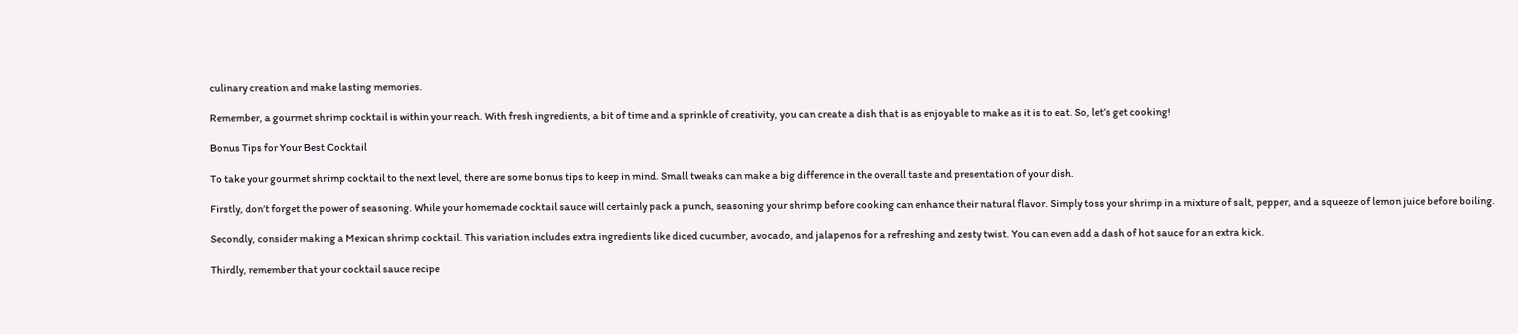culinary creation and make lasting memories.

Remember, a gourmet shrimp cocktail is within your reach. With fresh ingredients, a bit of time and a sprinkle of creativity, you can create a dish that is as enjoyable to make as it is to eat. So, let’s get cooking!

Bonus Tips for Your Best Cocktail

To take your gourmet shrimp cocktail to the next level, there are some bonus tips to keep in mind. Small tweaks can make a big difference in the overall taste and presentation of your dish.

Firstly, don’t forget the power of seasoning. While your homemade cocktail sauce will certainly pack a punch, seasoning your shrimp before cooking can enhance their natural flavor. Simply toss your shrimp in a mixture of salt, pepper, and a squeeze of lemon juice before boiling.

Secondly, consider making a Mexican shrimp cocktail. This variation includes extra ingredients like diced cucumber, avocado, and jalapenos for a refreshing and zesty twist. You can even add a dash of hot sauce for an extra kick.

Thirdly, remember that your cocktail sauce recipe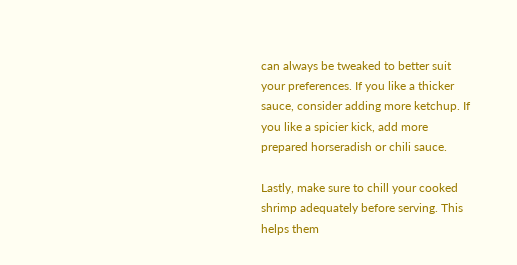can always be tweaked to better suit your preferences. If you like a thicker sauce, consider adding more ketchup. If you like a spicier kick, add more prepared horseradish or chili sauce.

Lastly, make sure to chill your cooked shrimp adequately before serving. This helps them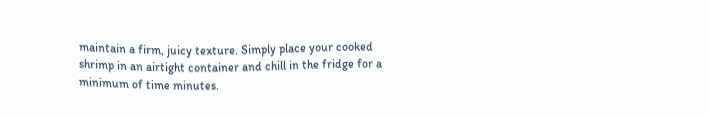maintain a firm, juicy texture. Simply place your cooked shrimp in an airtight container and chill in the fridge for a minimum of time minutes.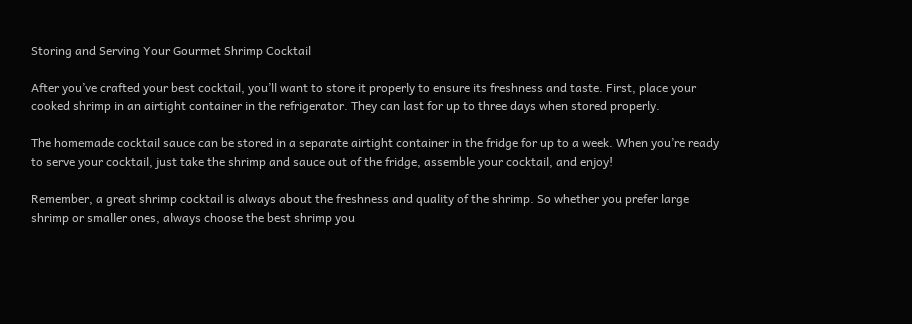Storing and Serving Your Gourmet Shrimp Cocktail

After you’ve crafted your best cocktail, you’ll want to store it properly to ensure its freshness and taste. First, place your cooked shrimp in an airtight container in the refrigerator. They can last for up to three days when stored properly.

The homemade cocktail sauce can be stored in a separate airtight container in the fridge for up to a week. When you’re ready to serve your cocktail, just take the shrimp and sauce out of the fridge, assemble your cocktail, and enjoy!

Remember, a great shrimp cocktail is always about the freshness and quality of the shrimp. So whether you prefer large shrimp or smaller ones, always choose the best shrimp you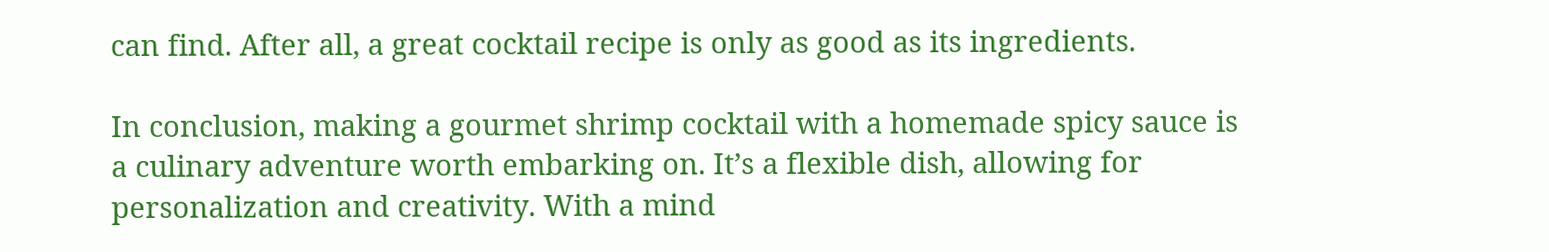can find. After all, a great cocktail recipe is only as good as its ingredients.

In conclusion, making a gourmet shrimp cocktail with a homemade spicy sauce is a culinary adventure worth embarking on. It’s a flexible dish, allowing for personalization and creativity. With a mind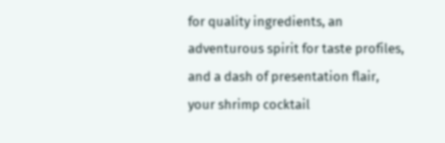for quality ingredients, an adventurous spirit for taste profiles, and a dash of presentation flair, your shrimp cocktail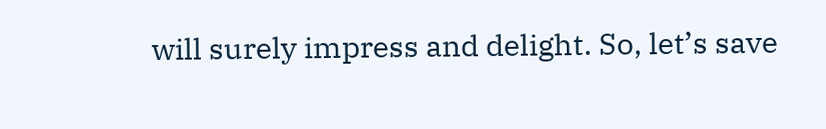will surely impress and delight. So, let’s save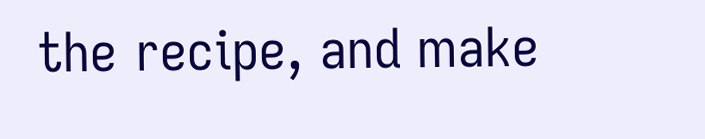the recipe, and make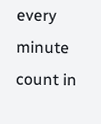every minute count in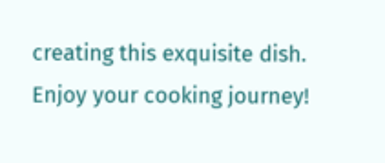creating this exquisite dish. Enjoy your cooking journey!